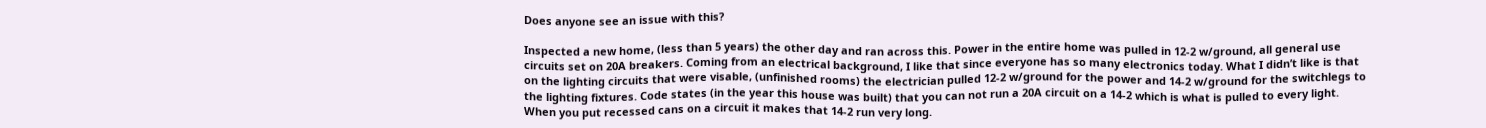Does anyone see an issue with this?

Inspected a new home, (less than 5 years) the other day and ran across this. Power in the entire home was pulled in 12-2 w/ground, all general use circuits set on 20A breakers. Coming from an electrical background, I like that since everyone has so many electronics today. What I didn’t like is that on the lighting circuits that were visable, (unfinished rooms) the electrician pulled 12-2 w/ground for the power and 14-2 w/ground for the switchlegs to the lighting fixtures. Code states (in the year this house was built) that you can not run a 20A circuit on a 14-2 which is what is pulled to every light. When you put recessed cans on a circuit it makes that 14-2 run very long.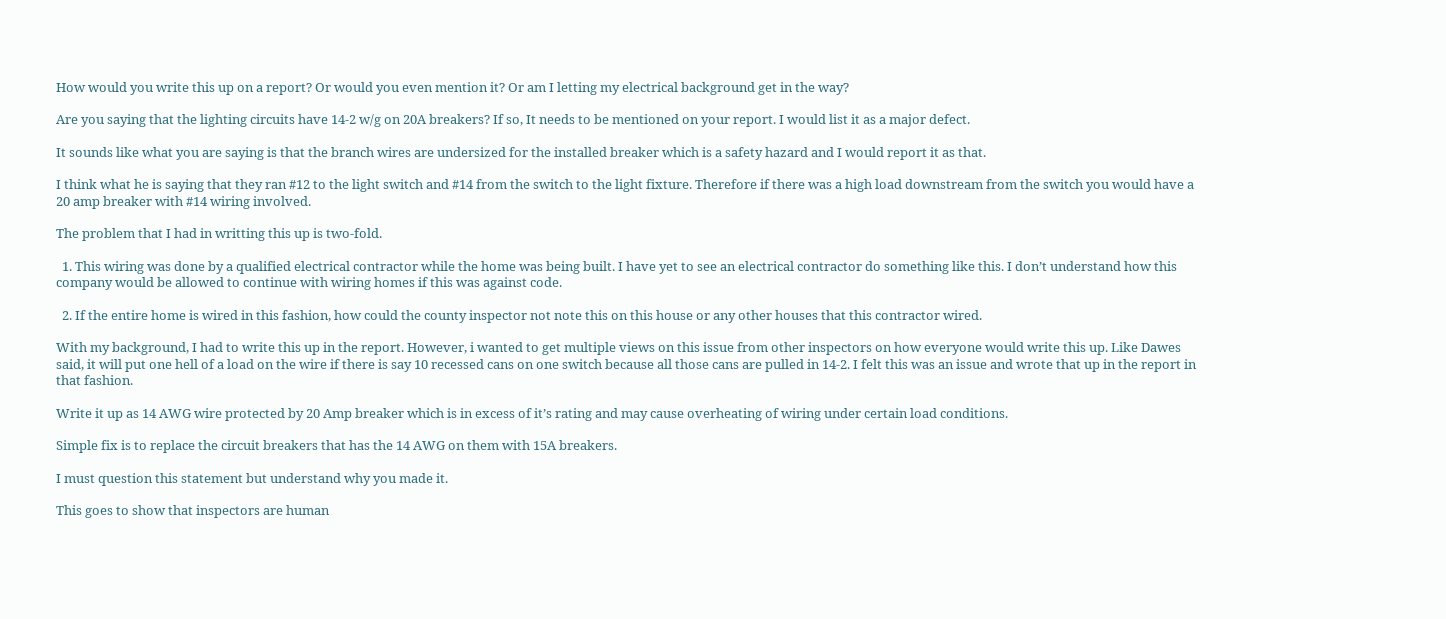How would you write this up on a report? Or would you even mention it? Or am I letting my electrical background get in the way?

Are you saying that the lighting circuits have 14-2 w/g on 20A breakers? If so, It needs to be mentioned on your report. I would list it as a major defect.

It sounds like what you are saying is that the branch wires are undersized for the installed breaker which is a safety hazard and I would report it as that.

I think what he is saying that they ran #12 to the light switch and #14 from the switch to the light fixture. Therefore if there was a high load downstream from the switch you would have a 20 amp breaker with #14 wiring involved.

The problem that I had in writting this up is two-fold.

  1. This wiring was done by a qualified electrical contractor while the home was being built. I have yet to see an electrical contractor do something like this. I don’t understand how this company would be allowed to continue with wiring homes if this was against code.

  2. If the entire home is wired in this fashion, how could the county inspector not note this on this house or any other houses that this contractor wired.

With my background, I had to write this up in the report. However, i wanted to get multiple views on this issue from other inspectors on how everyone would write this up. Like Dawes said, it will put one hell of a load on the wire if there is say 10 recessed cans on one switch because all those cans are pulled in 14-2. I felt this was an issue and wrote that up in the report in that fashion.

Write it up as 14 AWG wire protected by 20 Amp breaker which is in excess of it’s rating and may cause overheating of wiring under certain load conditions.

Simple fix is to replace the circuit breakers that has the 14 AWG on them with 15A breakers.

I must question this statement but understand why you made it.

This goes to show that inspectors are human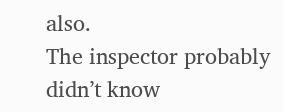also.
The inspector probably didn’t know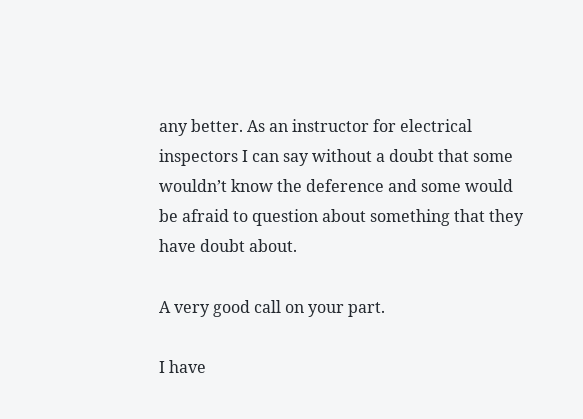any better. As an instructor for electrical inspectors I can say without a doubt that some wouldn’t know the deference and some would be afraid to question about something that they have doubt about.

A very good call on your part.

I have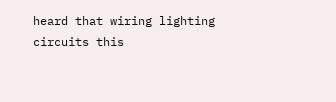heard that wiring lighting circuits this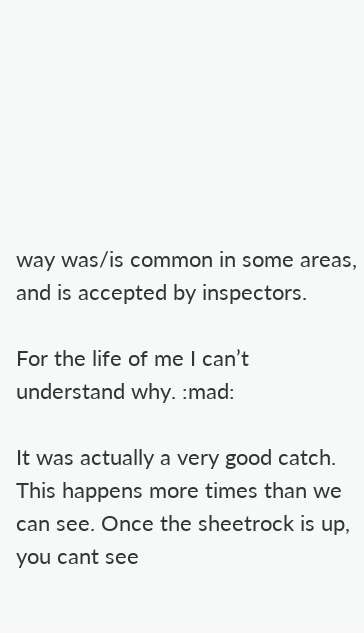way was/is common in some areas, and is accepted by inspectors.

For the life of me I can’t understand why. :mad:

It was actually a very good catch. This happens more times than we can see. Once the sheetrock is up, you cant see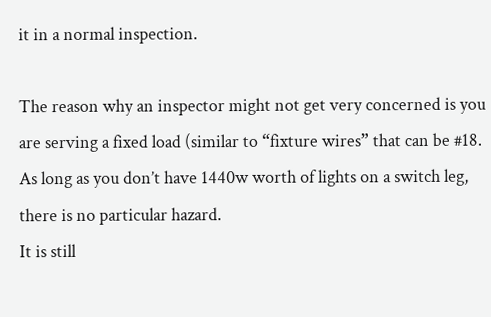it in a normal inspection.

The reason why an inspector might not get very concerned is you are serving a fixed load (similar to “fixture wires” that can be #18. As long as you don’t have 1440w worth of lights on a switch leg, there is no particular hazard.
It is still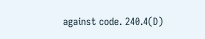against code. 240.4(D)